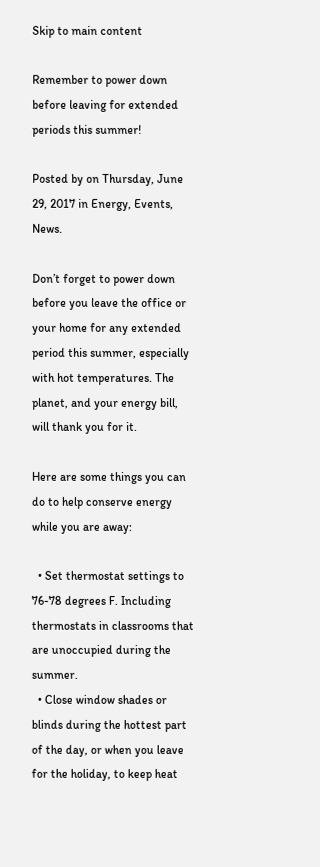Skip to main content

Remember to power down before leaving for extended periods this summer!

Posted by on Thursday, June 29, 2017 in Energy, Events, News.

Don’t forget to power down before you leave the office or your home for any extended period this summer, especially with hot temperatures. The planet, and your energy bill, will thank you for it.

Here are some things you can do to help conserve energy while you are away:

  • Set thermostat settings to 76-78 degrees F. Including thermostats in classrooms that are unoccupied during the summer.
  • Close window shades or blinds during the hottest part of the day, or when you leave for the holiday, to keep heat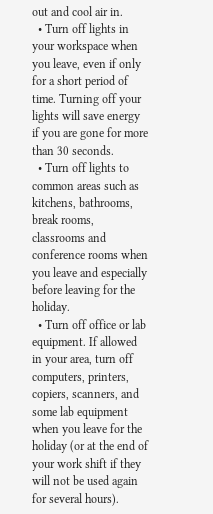out and cool air in.
  • Turn off lights in your workspace when you leave, even if only for a short period of time. Turning off your lights will save energy if you are gone for more than 30 seconds.
  • Turn off lights to common areas such as kitchens, bathrooms, break rooms, classrooms and conference rooms when you leave and especially before leaving for the holiday.
  • Turn off office or lab equipment. If allowed in your area, turn off computers, printers, copiers, scanners, and some lab equipment when you leave for the holiday (or at the end of your work shift if they will not be used again for several hours).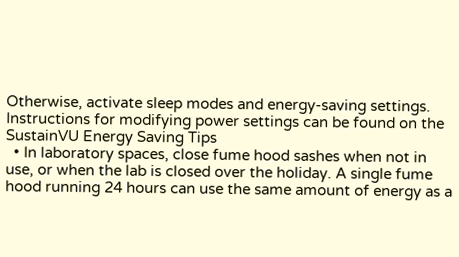Otherwise, activate sleep modes and energy-saving settings. Instructions for modifying power settings can be found on the SustainVU Energy Saving Tips
  • In laboratory spaces, close fume hood sashes when not in use, or when the lab is closed over the holiday. A single fume hood running 24 hours can use the same amount of energy as a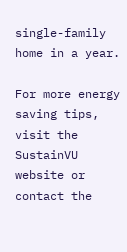single-family home in a year.

For more energy saving tips, visit the SustainVU website or contact the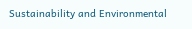Sustainability and Environmental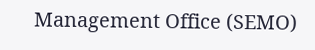Management Office (SEMO)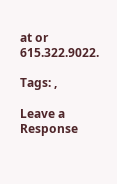at or 615.322.9022.

Tags: ,

Leave a Response